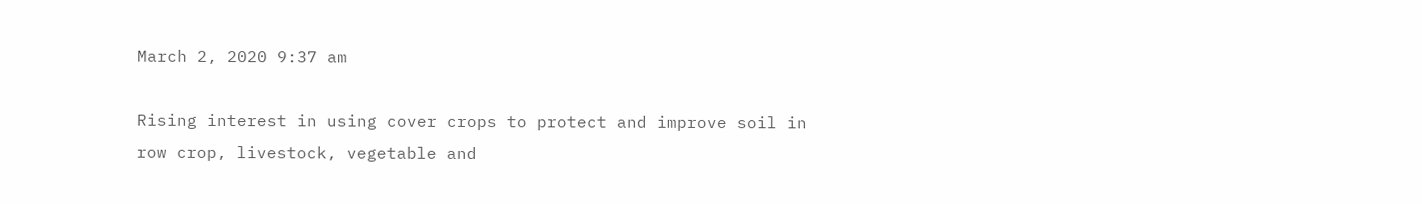March 2, 2020 9:37 am

Rising interest in using cover crops to protect and improve soil in row crop, livestock, vegetable and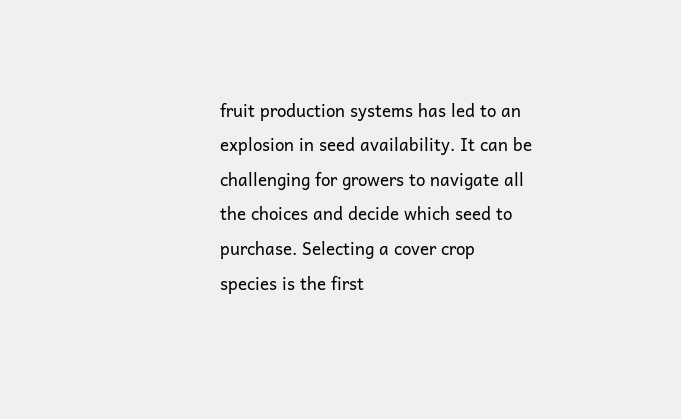fruit production systems has led to an explosion in seed availability. It can be challenging for growers to navigate all the choices and decide which seed to purchase. Selecting a cover crop species is the first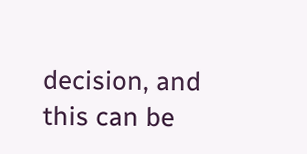decision, and this can be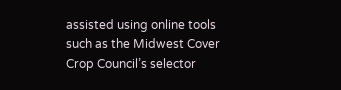assisted using online tools such as the Midwest Cover Crop Council’s selector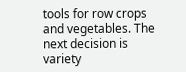tools for row crops and vegetables. The next decision is variety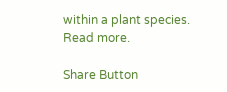within a plant species. Read more.

Share Button